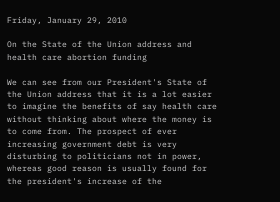Friday, January 29, 2010

On the State of the Union address and health care abortion funding

We can see from our President's State of the Union address that it is a lot easier to imagine the benefits of say health care without thinking about where the money is to come from. The prospect of ever increasing government debt is very disturbing to politicians not in power, whereas good reason is usually found for the president's increase of the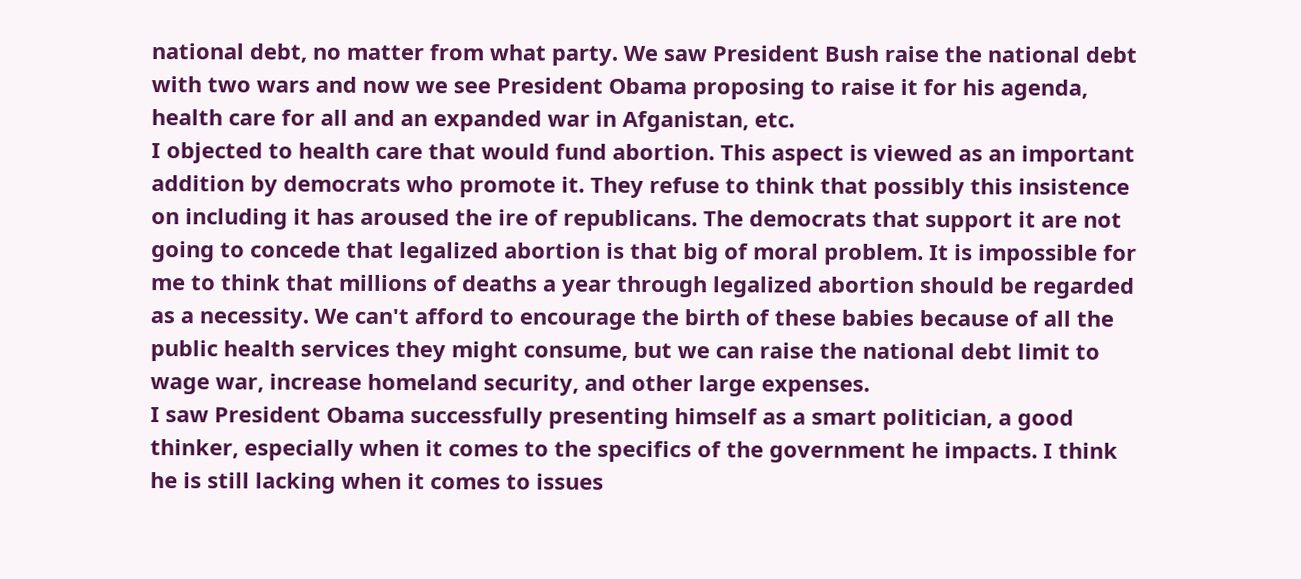national debt, no matter from what party. We saw President Bush raise the national debt with two wars and now we see President Obama proposing to raise it for his agenda, health care for all and an expanded war in Afganistan, etc.
I objected to health care that would fund abortion. This aspect is viewed as an important addition by democrats who promote it. They refuse to think that possibly this insistence on including it has aroused the ire of republicans. The democrats that support it are not going to concede that legalized abortion is that big of moral problem. It is impossible for me to think that millions of deaths a year through legalized abortion should be regarded as a necessity. We can't afford to encourage the birth of these babies because of all the public health services they might consume, but we can raise the national debt limit to wage war, increase homeland security, and other large expenses.
I saw President Obama successfully presenting himself as a smart politician, a good thinker, especially when it comes to the specifics of the government he impacts. I think he is still lacking when it comes to issues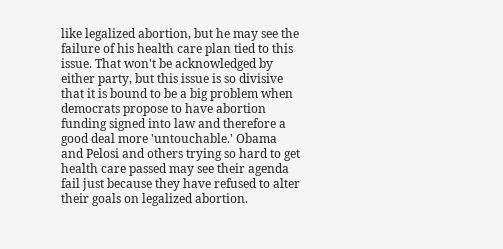like legalized abortion, but he may see the failure of his health care plan tied to this issue. That won't be acknowledged by either party, but this issue is so divisive that it is bound to be a big problem when democrats propose to have abortion funding signed into law and therefore a good deal more 'untouchable.' Obama and Pelosi and others trying so hard to get health care passed may see their agenda fail just because they have refused to alter their goals on legalized abortion.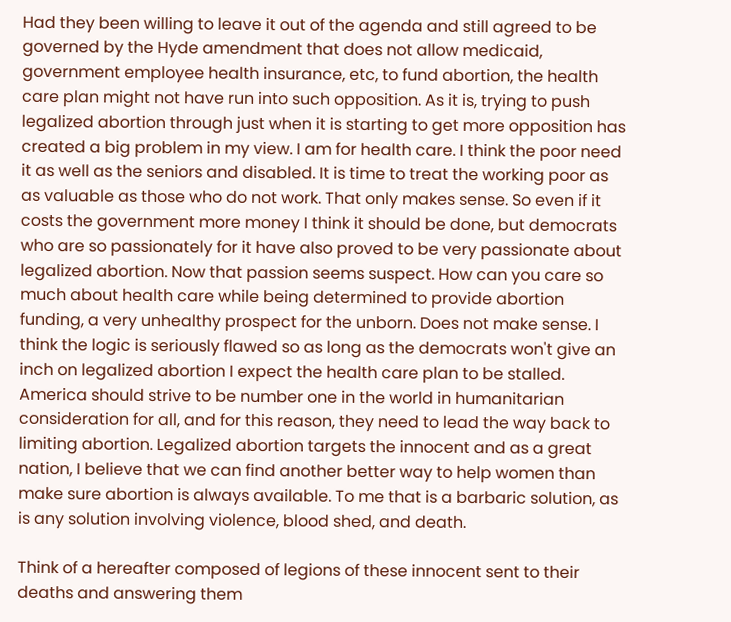Had they been willing to leave it out of the agenda and still agreed to be governed by the Hyde amendment that does not allow medicaid, government employee health insurance, etc, to fund abortion, the health care plan might not have run into such opposition. As it is, trying to push legalized abortion through just when it is starting to get more opposition has created a big problem in my view. I am for health care. I think the poor need it as well as the seniors and disabled. It is time to treat the working poor as as valuable as those who do not work. That only makes sense. So even if it costs the government more money I think it should be done, but democrats who are so passionately for it have also proved to be very passionate about legalized abortion. Now that passion seems suspect. How can you care so much about health care while being determined to provide abortion funding, a very unhealthy prospect for the unborn. Does not make sense. I think the logic is seriously flawed so as long as the democrats won't give an inch on legalized abortion I expect the health care plan to be stalled.
America should strive to be number one in the world in humanitarian consideration for all, and for this reason, they need to lead the way back to limiting abortion. Legalized abortion targets the innocent and as a great nation, I believe that we can find another better way to help women than make sure abortion is always available. To me that is a barbaric solution, as is any solution involving violence, blood shed, and death.

Think of a hereafter composed of legions of these innocent sent to their deaths and answering them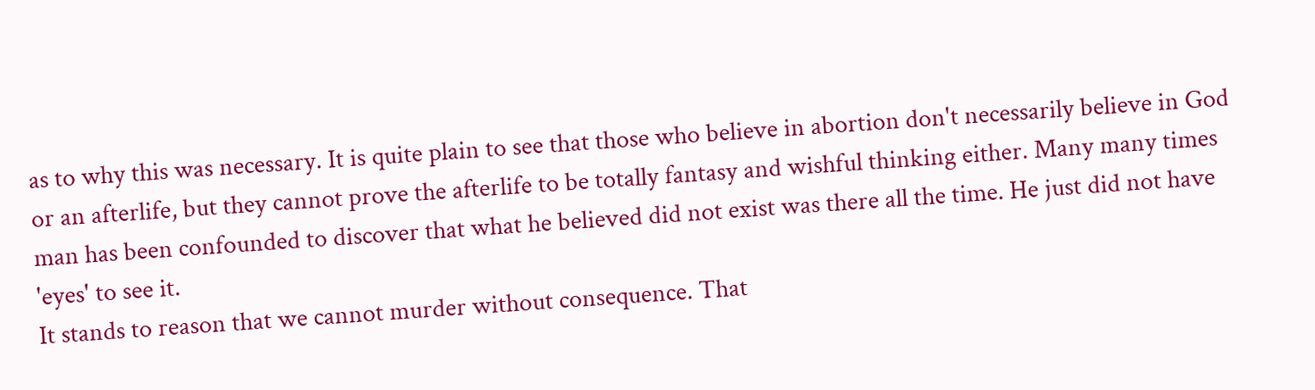as to why this was necessary. It is quite plain to see that those who believe in abortion don't necessarily believe in God or an afterlife, but they cannot prove the afterlife to be totally fantasy and wishful thinking either. Many many times man has been confounded to discover that what he believed did not exist was there all the time. He just did not have 'eyes' to see it.
It stands to reason that we cannot murder without consequence. That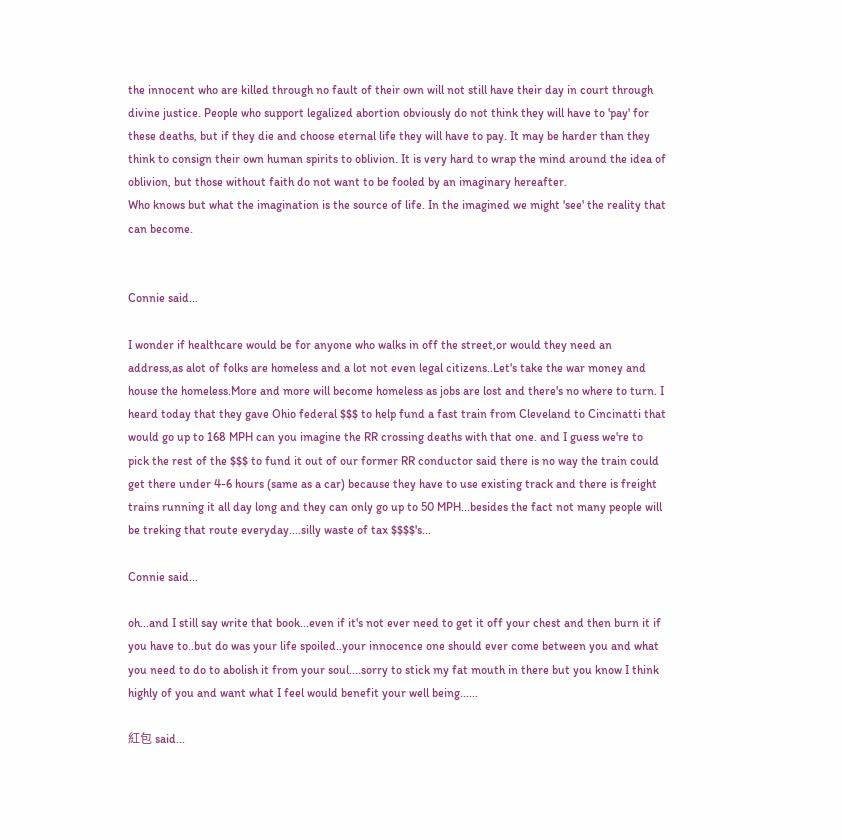the innocent who are killed through no fault of their own will not still have their day in court through divine justice. People who support legalized abortion obviously do not think they will have to 'pay' for these deaths, but if they die and choose eternal life they will have to pay. It may be harder than they think to consign their own human spirits to oblivion. It is very hard to wrap the mind around the idea of oblivion, but those without faith do not want to be fooled by an imaginary hereafter.
Who knows but what the imagination is the source of life. In the imagined we might 'see' the reality that can become.


Connie said...

I wonder if healthcare would be for anyone who walks in off the street,or would they need an address,as alot of folks are homeless and a lot not even legal citizens..Let's take the war money and house the homeless.More and more will become homeless as jobs are lost and there's no where to turn. I heard today that they gave Ohio federal $$$ to help fund a fast train from Cleveland to Cincinatti that would go up to 168 MPH can you imagine the RR crossing deaths with that one. and I guess we're to pick the rest of the $$$ to fund it out of our former RR conductor said there is no way the train could get there under 4-6 hours (same as a car) because they have to use existing track and there is freight trains running it all day long and they can only go up to 50 MPH...besides the fact not many people will be treking that route everyday....silly waste of tax $$$$'s...

Connie said...

oh...and I still say write that book...even if it's not ever need to get it off your chest and then burn it if you have to..but do was your life spoiled..your innocence one should ever come between you and what you need to do to abolish it from your soul....sorry to stick my fat mouth in there but you know I think highly of you and want what I feel would benefit your well being......

紅包 said...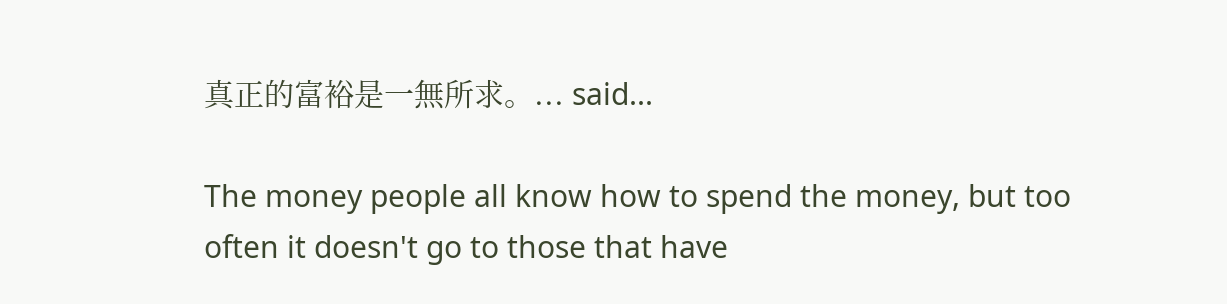真正的富裕是一無所求。... said...

The money people all know how to spend the money, but too often it doesn't go to those that have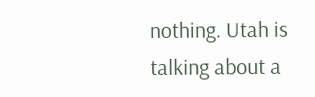nothing. Utah is talking about a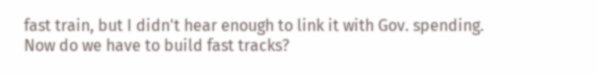fast train, but I didn't hear enough to link it with Gov. spending. Now do we have to build fast tracks?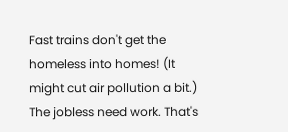Fast trains don't get the homeless into homes! (It might cut air pollution a bit.) The jobless need work. That's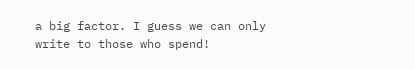a big factor. I guess we can only write to those who spend!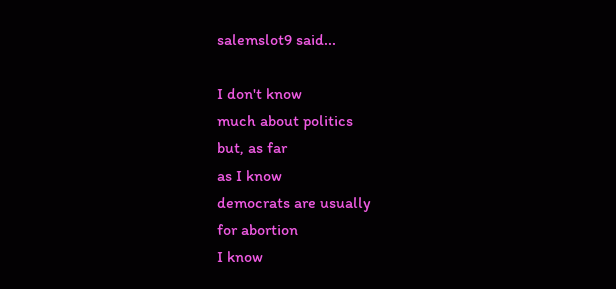salemslot9 said...

I don't know
much about politics
but, as far
as I know
democrats are usually
for abortion
I know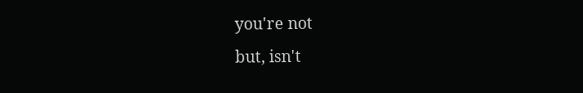you're not
but, isn't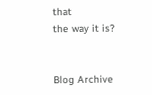that
the way it is?


Blog Archive